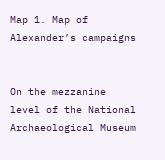Map 1. Map of Alexander’s campaigns


On the mezzanine level of the National Archaeological Museum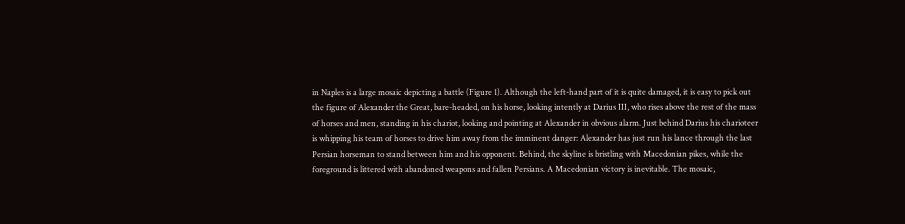in Naples is a large mosaic depicting a battle (Figure 1). Although the left-hand part of it is quite damaged, it is easy to pick out the figure of Alexander the Great, bare-headed, on his horse, looking intently at Darius III, who rises above the rest of the mass of horses and men, standing in his chariot, looking and pointing at Alexander in obvious alarm. Just behind Darius his charioteer is whipping his team of horses to drive him away from the imminent danger: Alexander has just run his lance through the last Persian horseman to stand between him and his opponent. Behind, the skyline is bristling with Macedonian pikes, while the foreground is littered with abandoned weapons and fallen Persians. A Macedonian victory is inevitable. The mosaic,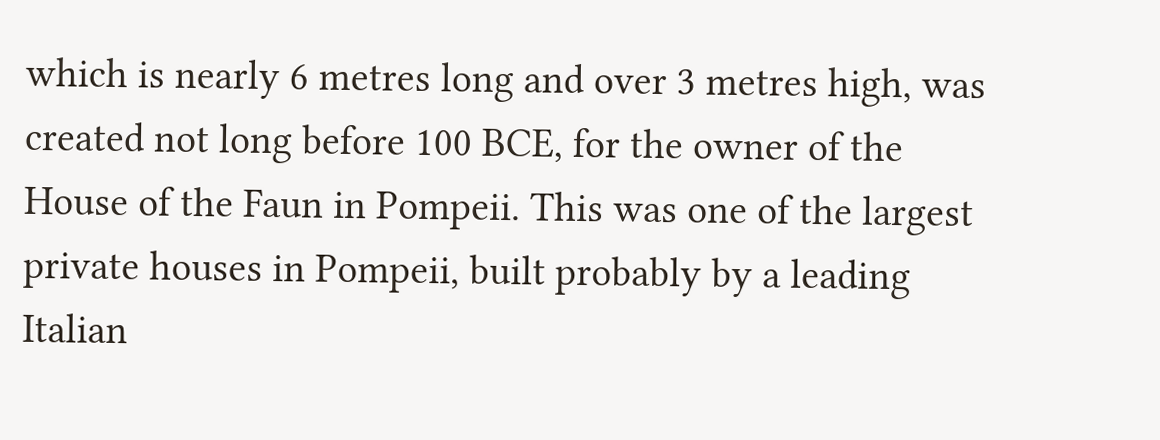which is nearly 6 metres long and over 3 metres high, was created not long before 100 BCE, for the owner of the House of the Faun in Pompeii. This was one of the largest private houses in Pompeii, built probably by a leading Italian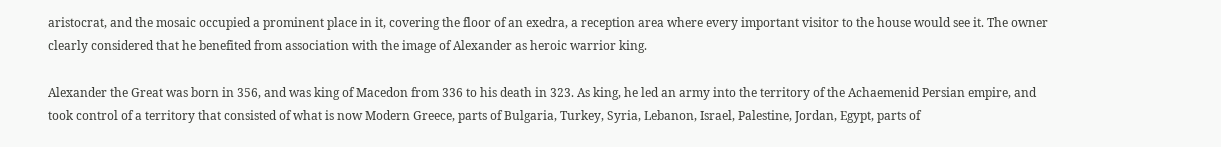aristocrat, and the mosaic occupied a prominent place in it, covering the floor of an exedra, a reception area where every important visitor to the house would see it. The owner clearly considered that he benefited from association with the image of Alexander as heroic warrior king.

Alexander the Great was born in 356, and was king of Macedon from 336 to his death in 323. As king, he led an army into the territory of the Achaemenid Persian empire, and took control of a territory that consisted of what is now Modern Greece, parts of Bulgaria, Turkey, Syria, Lebanon, Israel, Palestine, Jordan, Egypt, parts of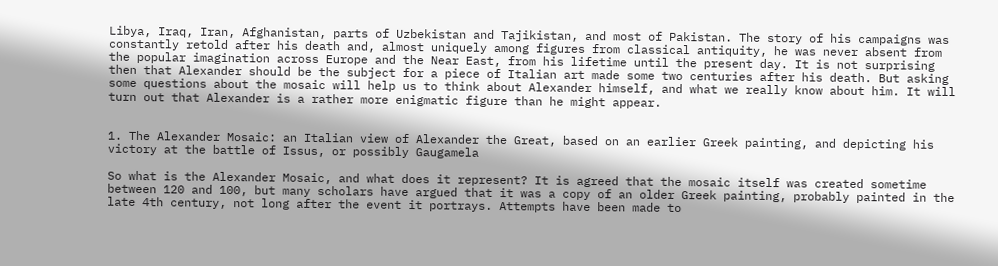Libya, Iraq, Iran, Afghanistan, parts of Uzbekistan and Tajikistan, and most of Pakistan. The story of his campaigns was constantly retold after his death and, almost uniquely among figures from classical antiquity, he was never absent from the popular imagination across Europe and the Near East, from his lifetime until the present day. It is not surprising then that Alexander should be the subject for a piece of Italian art made some two centuries after his death. But asking some questions about the mosaic will help us to think about Alexander himself, and what we really know about him. It will turn out that Alexander is a rather more enigmatic figure than he might appear.


1. The Alexander Mosaic: an Italian view of Alexander the Great, based on an earlier Greek painting, and depicting his victory at the battle of Issus, or possibly Gaugamela

So what is the Alexander Mosaic, and what does it represent? It is agreed that the mosaic itself was created sometime between 120 and 100, but many scholars have argued that it was a copy of an older Greek painting, probably painted in the late 4th century, not long after the event it portrays. Attempts have been made to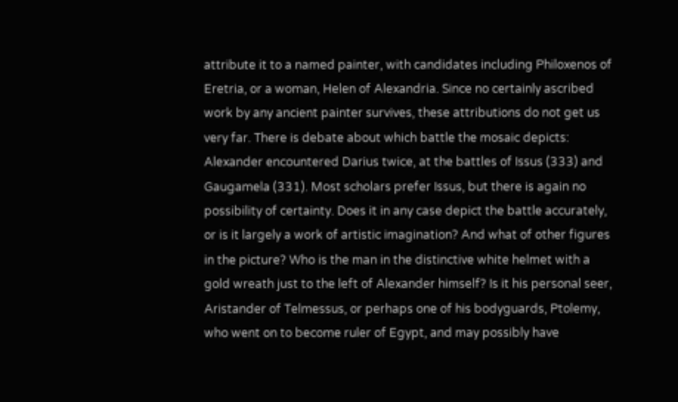attribute it to a named painter, with candidates including Philoxenos of Eretria, or a woman, Helen of Alexandria. Since no certainly ascribed work by any ancient painter survives, these attributions do not get us very far. There is debate about which battle the mosaic depicts: Alexander encountered Darius twice, at the battles of Issus (333) and Gaugamela (331). Most scholars prefer Issus, but there is again no possibility of certainty. Does it in any case depict the battle accurately, or is it largely a work of artistic imagination? And what of other figures in the picture? Who is the man in the distinctive white helmet with a gold wreath just to the left of Alexander himself? Is it his personal seer, Aristander of Telmessus, or perhaps one of his bodyguards, Ptolemy, who went on to become ruler of Egypt, and may possibly have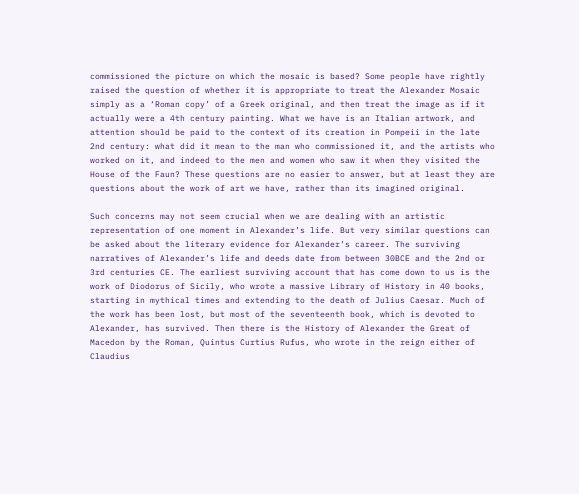commissioned the picture on which the mosaic is based? Some people have rightly raised the question of whether it is appropriate to treat the Alexander Mosaic simply as a ‘Roman copy’ of a Greek original, and then treat the image as if it actually were a 4th century painting. What we have is an Italian artwork, and attention should be paid to the context of its creation in Pompeii in the late 2nd century: what did it mean to the man who commissioned it, and the artists who worked on it, and indeed to the men and women who saw it when they visited the House of the Faun? These questions are no easier to answer, but at least they are questions about the work of art we have, rather than its imagined original.

Such concerns may not seem crucial when we are dealing with an artistic representation of one moment in Alexander’s life. But very similar questions can be asked about the literary evidence for Alexander’s career. The surviving narratives of Alexander’s life and deeds date from between 30BCE and the 2nd or 3rd centuries CE. The earliest surviving account that has come down to us is the work of Diodorus of Sicily, who wrote a massive Library of History in 40 books, starting in mythical times and extending to the death of Julius Caesar. Much of the work has been lost, but most of the seventeenth book, which is devoted to Alexander, has survived. Then there is the History of Alexander the Great of Macedon by the Roman, Quintus Curtius Rufus, who wrote in the reign either of Claudius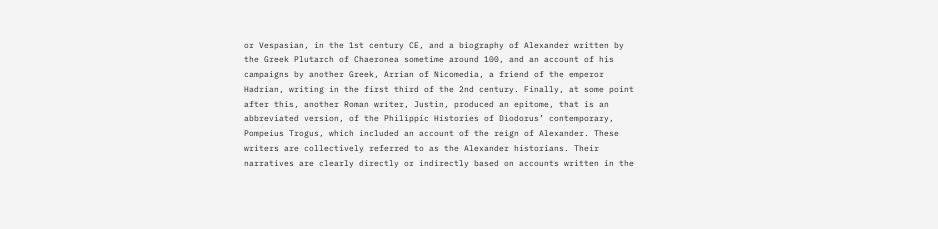or Vespasian, in the 1st century CE, and a biography of Alexander written by the Greek Plutarch of Chaeronea sometime around 100, and an account of his campaigns by another Greek, Arrian of Nicomedia, a friend of the emperor Hadrian, writing in the first third of the 2nd century. Finally, at some point after this, another Roman writer, Justin, produced an epitome, that is an abbreviated version, of the Philippic Histories of Diodorus’ contemporary, Pompeius Trogus, which included an account of the reign of Alexander. These writers are collectively referred to as the Alexander historians. Their narratives are clearly directly or indirectly based on accounts written in the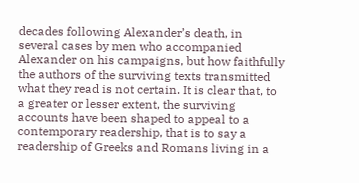decades following Alexander’s death, in several cases by men who accompanied Alexander on his campaigns, but how faithfully the authors of the surviving texts transmitted what they read is not certain. It is clear that, to a greater or lesser extent, the surviving accounts have been shaped to appeal to a contemporary readership, that is to say a readership of Greeks and Romans living in a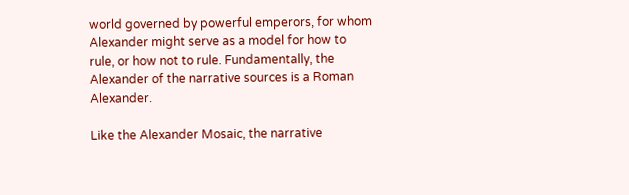world governed by powerful emperors, for whom Alexander might serve as a model for how to rule, or how not to rule. Fundamentally, the Alexander of the narrative sources is a Roman Alexander.

Like the Alexander Mosaic, the narrative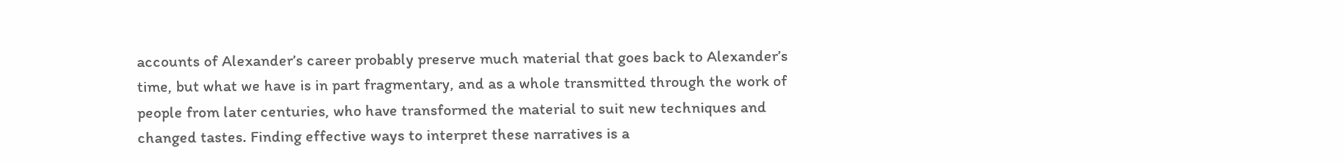accounts of Alexander’s career probably preserve much material that goes back to Alexander’s time, but what we have is in part fragmentary, and as a whole transmitted through the work of people from later centuries, who have transformed the material to suit new techniques and changed tastes. Finding effective ways to interpret these narratives is a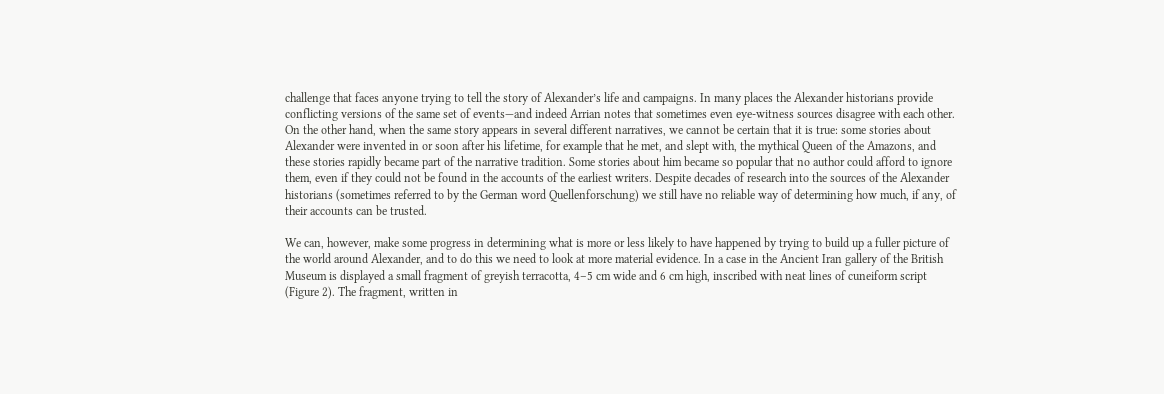challenge that faces anyone trying to tell the story of Alexander’s life and campaigns. In many places the Alexander historians provide conflicting versions of the same set of events—and indeed Arrian notes that sometimes even eye-witness sources disagree with each other. On the other hand, when the same story appears in several different narratives, we cannot be certain that it is true: some stories about Alexander were invented in or soon after his lifetime, for example that he met, and slept with, the mythical Queen of the Amazons, and these stories rapidly became part of the narrative tradition. Some stories about him became so popular that no author could afford to ignore them, even if they could not be found in the accounts of the earliest writers. Despite decades of research into the sources of the Alexander historians (sometimes referred to by the German word Quellenforschung) we still have no reliable way of determining how much, if any, of their accounts can be trusted.

We can, however, make some progress in determining what is more or less likely to have happened by trying to build up a fuller picture of the world around Alexander, and to do this we need to look at more material evidence. In a case in the Ancient Iran gallery of the British Museum is displayed a small fragment of greyish terracotta, 4–5 cm wide and 6 cm high, inscribed with neat lines of cuneiform script (Figure 2). The fragment, written in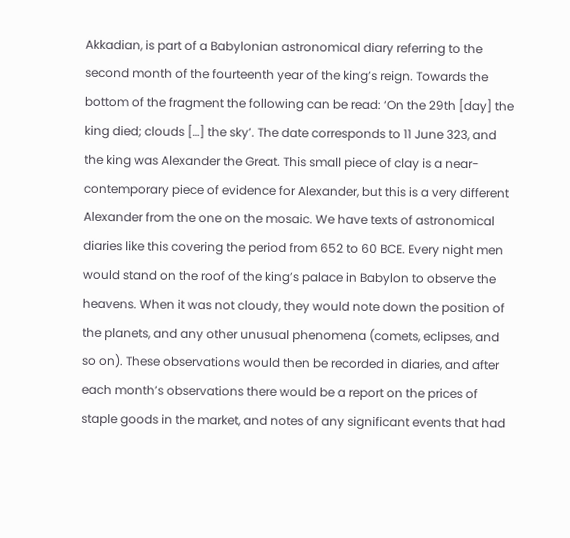Akkadian, is part of a Babylonian astronomical diary referring to the second month of the fourteenth year of the king’s reign. Towards the bottom of the fragment the following can be read: ‘On the 29th [day] the king died; clouds […] the sky’. The date corresponds to 11 June 323, and the king was Alexander the Great. This small piece of clay is a near-contemporary piece of evidence for Alexander, but this is a very different Alexander from the one on the mosaic. We have texts of astronomical diaries like this covering the period from 652 to 60 BCE. Every night men would stand on the roof of the king’s palace in Babylon to observe the heavens. When it was not cloudy, they would note down the position of the planets, and any other unusual phenomena (comets, eclipses, and so on). These observations would then be recorded in diaries, and after each month’s observations there would be a report on the prices of staple goods in the market, and notes of any significant events that had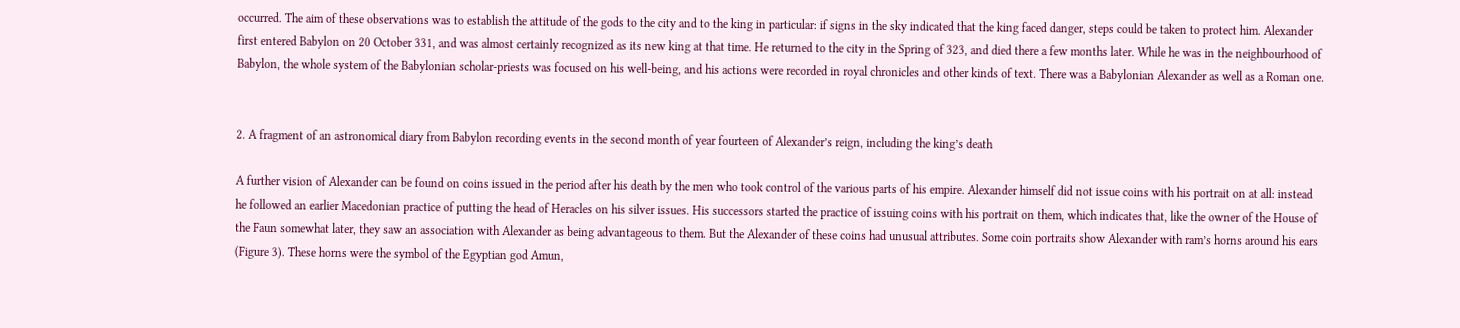occurred. The aim of these observations was to establish the attitude of the gods to the city and to the king in particular: if signs in the sky indicated that the king faced danger, steps could be taken to protect him. Alexander first entered Babylon on 20 October 331, and was almost certainly recognized as its new king at that time. He returned to the city in the Spring of 323, and died there a few months later. While he was in the neighbourhood of Babylon, the whole system of the Babylonian scholar-priests was focused on his well-being, and his actions were recorded in royal chronicles and other kinds of text. There was a Babylonian Alexander as well as a Roman one.


2. A fragment of an astronomical diary from Babylon recording events in the second month of year fourteen of Alexander’s reign, including the king’s death

A further vision of Alexander can be found on coins issued in the period after his death by the men who took control of the various parts of his empire. Alexander himself did not issue coins with his portrait on at all: instead he followed an earlier Macedonian practice of putting the head of Heracles on his silver issues. His successors started the practice of issuing coins with his portrait on them, which indicates that, like the owner of the House of the Faun somewhat later, they saw an association with Alexander as being advantageous to them. But the Alexander of these coins had unusual attributes. Some coin portraits show Alexander with ram’s horns around his ears (Figure 3). These horns were the symbol of the Egyptian god Amun,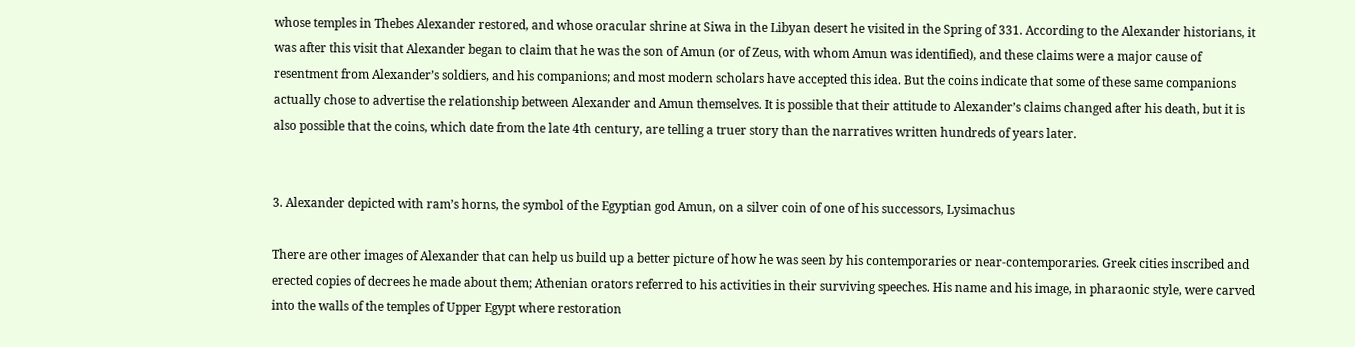whose temples in Thebes Alexander restored, and whose oracular shrine at Siwa in the Libyan desert he visited in the Spring of 331. According to the Alexander historians, it was after this visit that Alexander began to claim that he was the son of Amun (or of Zeus, with whom Amun was identified), and these claims were a major cause of resentment from Alexander’s soldiers, and his companions; and most modern scholars have accepted this idea. But the coins indicate that some of these same companions actually chose to advertise the relationship between Alexander and Amun themselves. It is possible that their attitude to Alexander’s claims changed after his death, but it is also possible that the coins, which date from the late 4th century, are telling a truer story than the narratives written hundreds of years later.


3. Alexander depicted with ram’s horns, the symbol of the Egyptian god Amun, on a silver coin of one of his successors, Lysimachus

There are other images of Alexander that can help us build up a better picture of how he was seen by his contemporaries or near-contemporaries. Greek cities inscribed and erected copies of decrees he made about them; Athenian orators referred to his activities in their surviving speeches. His name and his image, in pharaonic style, were carved into the walls of the temples of Upper Egypt where restoration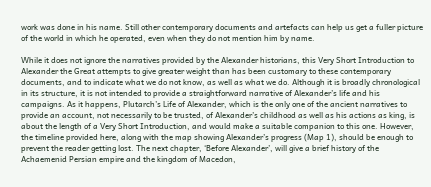work was done in his name. Still other contemporary documents and artefacts can help us get a fuller picture of the world in which he operated, even when they do not mention him by name.

While it does not ignore the narratives provided by the Alexander historians, this Very Short Introduction to Alexander the Great attempts to give greater weight than has been customary to these contemporary documents, and to indicate what we do not know, as well as what we do. Although it is broadly chronological in its structure, it is not intended to provide a straightforward narrative of Alexander’s life and his campaigns. As it happens, Plutarch’s Life of Alexander, which is the only one of the ancient narratives to provide an account, not necessarily to be trusted, of Alexander’s childhood as well as his actions as king, is about the length of a Very Short Introduction, and would make a suitable companion to this one. However, the timeline provided here, along with the map showing Alexander’s progress (Map 1), should be enough to prevent the reader getting lost. The next chapter, ‘Before Alexander’, will give a brief history of the Achaemenid Persian empire and the kingdom of Macedon,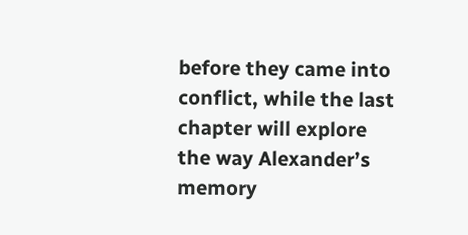before they came into conflict, while the last chapter will explore the way Alexander’s memory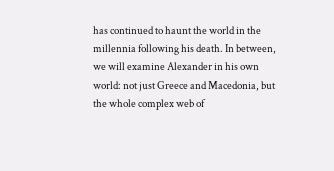has continued to haunt the world in the millennia following his death. In between, we will examine Alexander in his own world: not just Greece and Macedonia, but the whole complex web of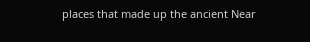places that made up the ancient Near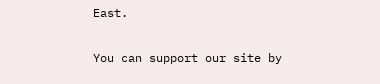East.

You can support our site by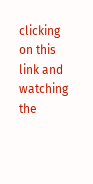clicking on this link and watching the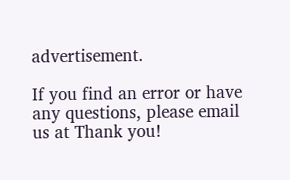advertisement.

If you find an error or have any questions, please email us at Thank you!